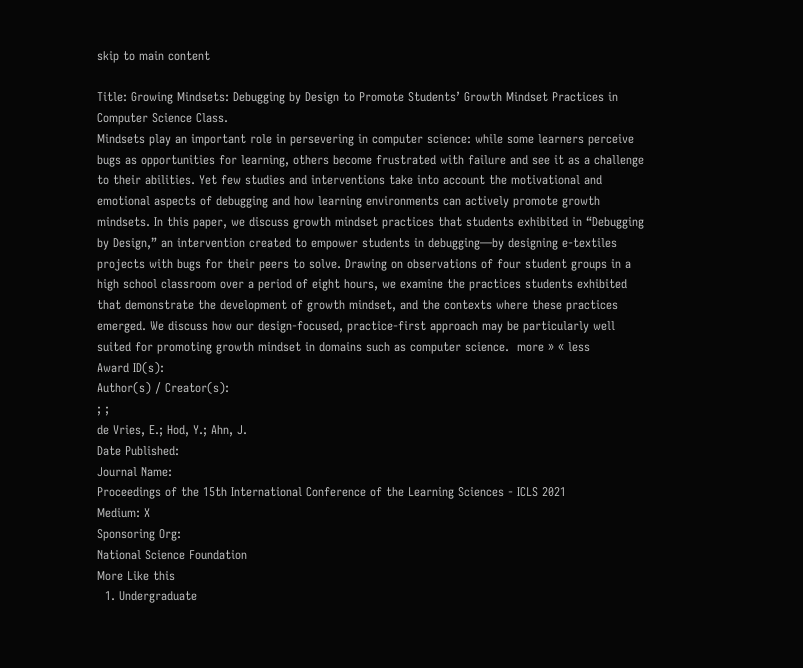skip to main content

Title: Growing Mindsets: Debugging by Design to Promote Students’ Growth Mindset Practices in Computer Science Class.
Mindsets play an important role in persevering in computer science: while some learners perceive bugs as opportunities for learning, others become frustrated with failure and see it as a challenge to their abilities. Yet few studies and interventions take into account the motivational and emotional aspects of debugging and how learning environments can actively promote growth mindsets. In this paper, we discuss growth mindset practices that students exhibited in “Debugging by Design,” an intervention created to empower students in debugging—by designing e-textiles projects with bugs for their peers to solve. Drawing on observations of four student groups in a high school classroom over a period of eight hours, we examine the practices students exhibited that demonstrate the development of growth mindset, and the contexts where these practices emerged. We discuss how our design-focused, practice-first approach may be particularly well suited for promoting growth mindset in domains such as computer science.  more » « less
Award ID(s):
Author(s) / Creator(s):
; ;
de Vries, E.; Hod, Y.; Ahn, J.
Date Published:
Journal Name:
Proceedings of the 15th International Conference of the Learning Sciences - ICLS 2021
Medium: X
Sponsoring Org:
National Science Foundation
More Like this
  1. Undergraduate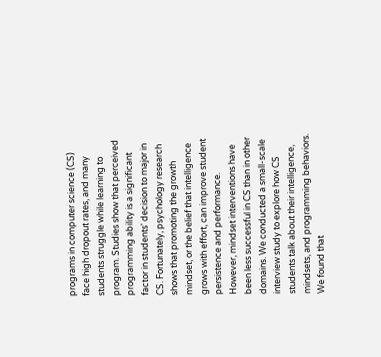programs in computer science (CS) face high dropout rates, and many students struggle while learning to program. Studies show that perceived programming ability is a significant factor in students' decision to major in CS. Fortunately, psychology research shows that promoting the growth mindset, or the belief that intelligence grows with effort, can improve student persistence and performance. However, mindset interventions have been less successful in CS than in other domains. We conducted a small-scale interview study to explore how CS students talk about their intelligence, mindsets, and programming behaviors. We found that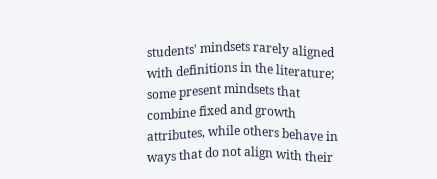students' mindsets rarely aligned with definitions in the literature; some present mindsets that combine fixed and growth attributes, while others behave in ways that do not align with their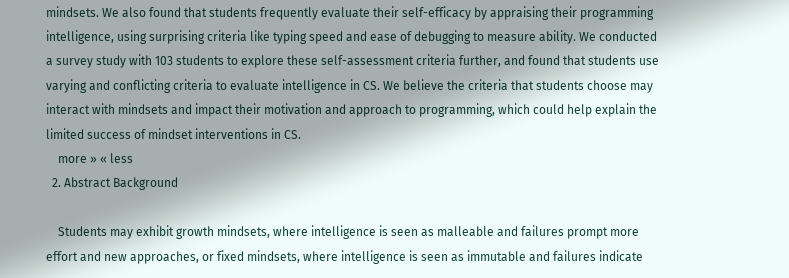mindsets. We also found that students frequently evaluate their self-efficacy by appraising their programming intelligence, using surprising criteria like typing speed and ease of debugging to measure ability. We conducted a survey study with 103 students to explore these self-assessment criteria further, and found that students use varying and conflicting criteria to evaluate intelligence in CS. We believe the criteria that students choose may interact with mindsets and impact their motivation and approach to programming, which could help explain the limited success of mindset interventions in CS.
    more » « less
  2. Abstract Background

    Students may exhibit growth mindsets, where intelligence is seen as malleable and failures prompt more effort and new approaches, or fixed mindsets, where intelligence is seen as immutable and failures indicate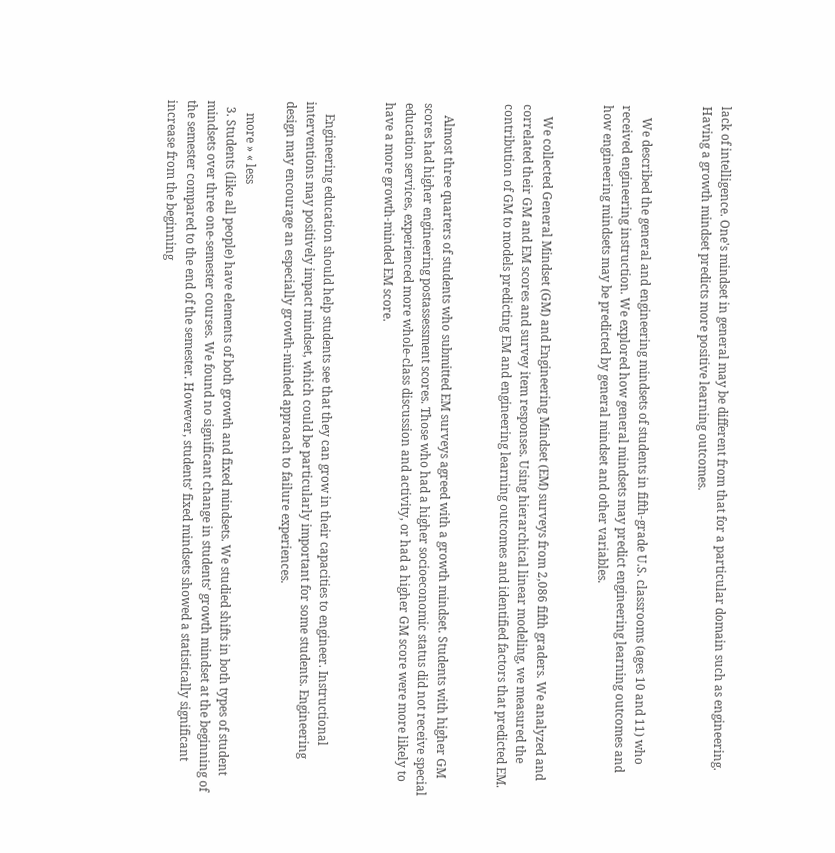lack of intelligence. One's mindset in general may be different from that for a particular domain such as engineering. Having a growth mindset predicts more positive learning outcomes.


    We described the general and engineering mindsets of students in fifth‐grade U.S. classrooms (ages 10 and 11) who received engineering instruction. We explored how general mindsets may predict engineering learning outcomes and how engineering mindsets may be predicted by general mindset and other variables.


    We collected General Mindset (GM) and Engineering Mindset (EM) surveys from 2,086 fifth graders. We analyzed and correlated their GM and EM scores and survey item responses. Using hierarchical linear modeling, we measured the contribution of GM to models predicting EM and engineering learning outcomes and identified factors that predicted EM.


    Almost three quarters of students who submitted EM surveys agreed with a growth mindset. Students with higher GM scores had higher engineering postassessment scores. Those who had a higher socioeconomic status did not receive special education services, experienced more whole‐class discussion and activity, or had a higher GM score were more likely to have a more growth‐minded EM score.


    Engineering education should help students see that they can grow in their capacities to engineer. Instructional interventions may positively impact mindset, which could be particularly important for some students. Engineering design may encourage an especially growth‐minded approach to failure experiences.

    more » « less
  3. Students (like all people) have elements of both growth and fixed mindsets. We studied shifts in both types of student mindsets over three one-semester courses. We found no significant change in students’ growth mindset at the beginning of the semester compared to the end of the semester. However, students’ fixed mindsets showed a statistically significant increase from the beginning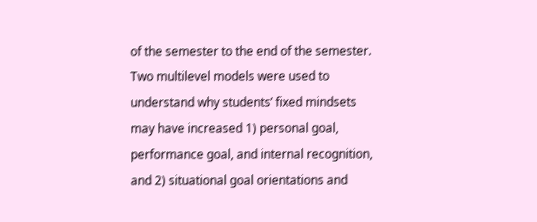of the semester to the end of the semester. Two multilevel models were used to understand why students’ fixed mindsets may have increased 1) personal goal, performance goal, and internal recognition, and 2) situational goal orientations and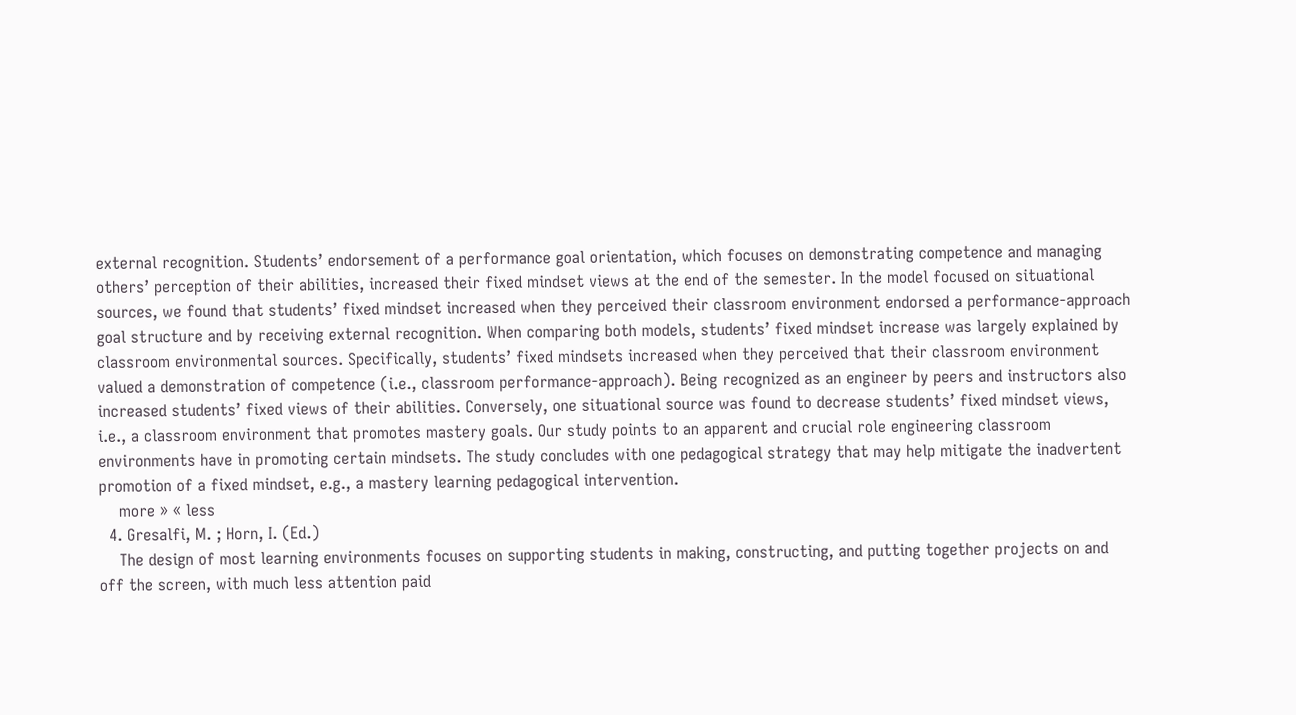external recognition. Students’ endorsement of a performance goal orientation, which focuses on demonstrating competence and managing others’ perception of their abilities, increased their fixed mindset views at the end of the semester. In the model focused on situational sources, we found that students’ fixed mindset increased when they perceived their classroom environment endorsed a performance-approach goal structure and by receiving external recognition. When comparing both models, students’ fixed mindset increase was largely explained by classroom environmental sources. Specifically, students’ fixed mindsets increased when they perceived that their classroom environment valued a demonstration of competence (i.e., classroom performance-approach). Being recognized as an engineer by peers and instructors also increased students’ fixed views of their abilities. Conversely, one situational source was found to decrease students’ fixed mindset views, i.e., a classroom environment that promotes mastery goals. Our study points to an apparent and crucial role engineering classroom environments have in promoting certain mindsets. The study concludes with one pedagogical strategy that may help mitigate the inadvertent promotion of a fixed mindset, e.g., a mastery learning pedagogical intervention.
    more » « less
  4. Gresalfi, M. ; Horn, I. (Ed.)
    The design of most learning environments focuses on supporting students in making, constructing, and putting together projects on and off the screen, with much less attention paid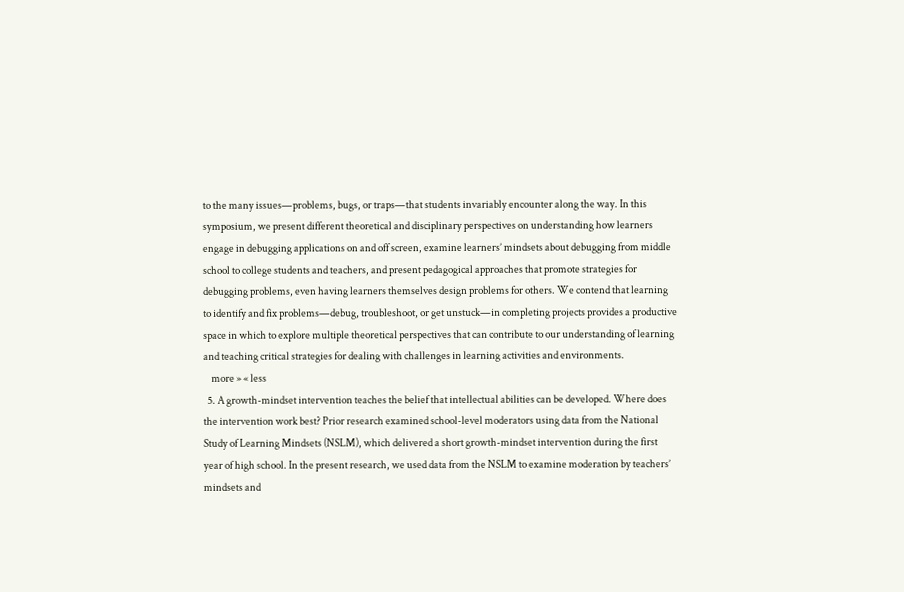to the many issues—problems, bugs, or traps—that students invariably encounter along the way. In this symposium, we present different theoretical and disciplinary perspectives on understanding how learners engage in debugging applications on and off screen, examine learners’ mindsets about debugging from middle school to college students and teachers, and present pedagogical approaches that promote strategies for debugging problems, even having learners themselves design problems for others. We contend that learning to identify and fix problems—debug, troubleshoot, or get unstuck—in completing projects provides a productive space in which to explore multiple theoretical perspectives that can contribute to our understanding of learning and teaching critical strategies for dealing with challenges in learning activities and environments.
    more » « less
  5. A growth-mindset intervention teaches the belief that intellectual abilities can be developed. Where does the intervention work best? Prior research examined school-level moderators using data from the National Study of Learning Mindsets (NSLM), which delivered a short growth-mindset intervention during the first year of high school. In the present research, we used data from the NSLM to examine moderation by teachers’ mindsets and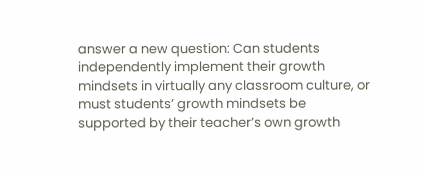answer a new question: Can students independently implement their growth mindsets in virtually any classroom culture, or must students’ growth mindsets be supported by their teacher’s own growth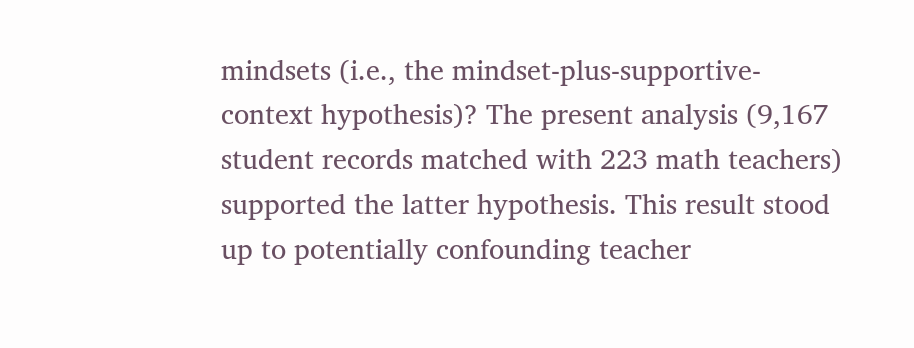mindsets (i.e., the mindset-plus-supportive-context hypothesis)? The present analysis (9,167 student records matched with 223 math teachers) supported the latter hypothesis. This result stood up to potentially confounding teacher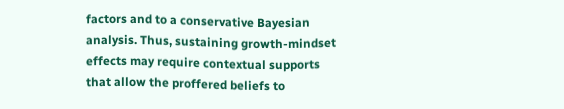factors and to a conservative Bayesian analysis. Thus, sustaining growth-mindset effects may require contextual supports that allow the proffered beliefs to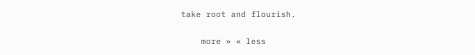take root and flourish.

    more » « less